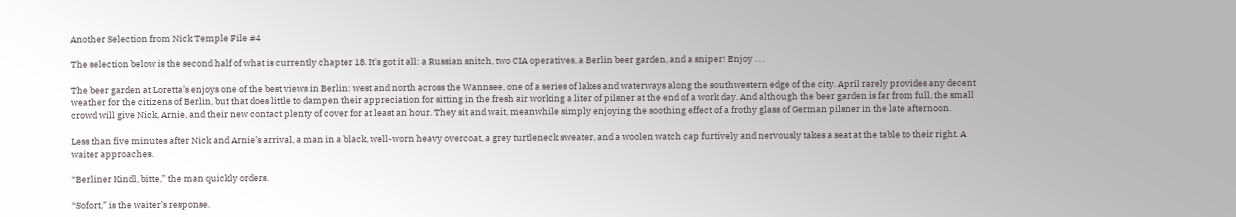Another Selection from Nick Temple File #4

The selection below is the second half of what is currently chapter 18. It's got it all: a Russian snitch, two CIA operatives, a Berlin beer garden, and a sniper! Enjoy . . .

The beer garden at Loretta’s enjoys one of the best views in Berlin: west and north across the Wannsee, one of a series of lakes and waterways along the southwestern edge of the city. April rarely provides any decent weather for the citizens of Berlin, but that does little to dampen their appreciation for sitting in the fresh air working a liter of pilsner at the end of a work day. And although the beer garden is far from full, the small crowd will give Nick, Arnie, and their new contact plenty of cover for at least an hour. They sit and wait, meanwhile simply enjoying the soothing effect of a frothy glass of German pilsner in the late afternoon.

Less than five minutes after Nick and Arnie’s arrival, a man in a black, well-worn heavy overcoat, a grey turtleneck sweater, and a woolen watch cap furtively and nervously takes a seat at the table to their right. A waiter approaches.

“Berliner Kindl, bitte,” the man quickly orders.

“Sofort,” is the waiter’s response.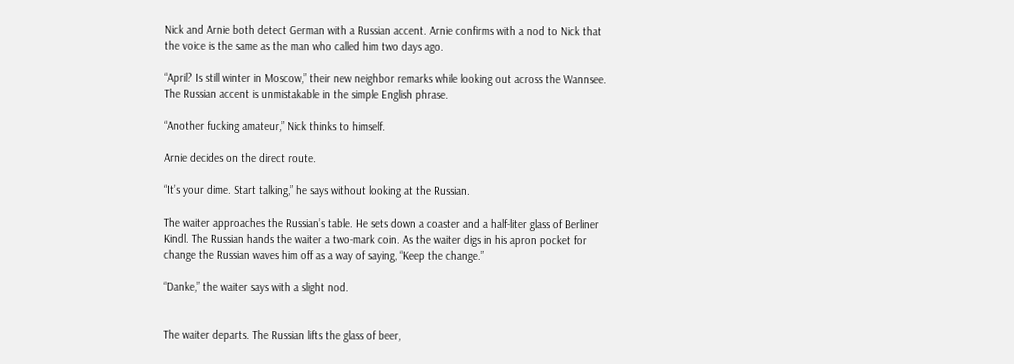Nick and Arnie both detect German with a Russian accent. Arnie confirms with a nod to Nick that the voice is the same as the man who called him two days ago.

“April? Is still winter in Moscow,” their new neighbor remarks while looking out across the Wannsee. The Russian accent is unmistakable in the simple English phrase.

“Another fucking amateur,” Nick thinks to himself.

Arnie decides on the direct route.

“It’s your dime. Start talking,” he says without looking at the Russian.

The waiter approaches the Russian’s table. He sets down a coaster and a half-liter glass of Berliner Kindl. The Russian hands the waiter a two-mark coin. As the waiter digs in his apron pocket for change the Russian waves him off as a way of saying, “Keep the change.”

“Danke,” the waiter says with a slight nod.


The waiter departs. The Russian lifts the glass of beer,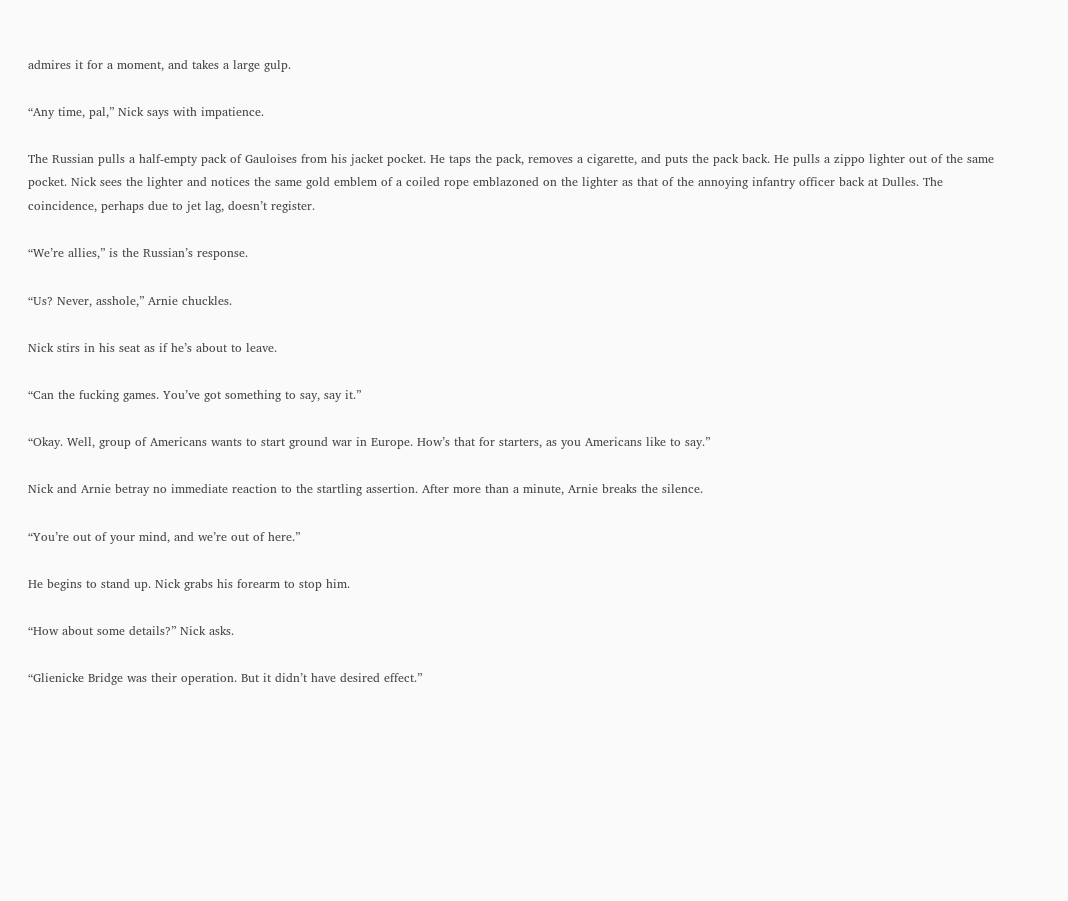admires it for a moment, and takes a large gulp.

“Any time, pal,” Nick says with impatience.

The Russian pulls a half-empty pack of Gauloises from his jacket pocket. He taps the pack, removes a cigarette, and puts the pack back. He pulls a zippo lighter out of the same pocket. Nick sees the lighter and notices the same gold emblem of a coiled rope emblazoned on the lighter as that of the annoying infantry officer back at Dulles. The coincidence, perhaps due to jet lag, doesn’t register.

“We’re allies,” is the Russian’s response.

“Us? Never, asshole,” Arnie chuckles.

Nick stirs in his seat as if he’s about to leave.

“Can the fucking games. You’ve got something to say, say it.”

“Okay. Well, group of Americans wants to start ground war in Europe. How’s that for starters, as you Americans like to say.”

Nick and Arnie betray no immediate reaction to the startling assertion. After more than a minute, Arnie breaks the silence.

“You’re out of your mind, and we’re out of here.”

He begins to stand up. Nick grabs his forearm to stop him.

“How about some details?” Nick asks.

“Glienicke Bridge was their operation. But it didn’t have desired effect.”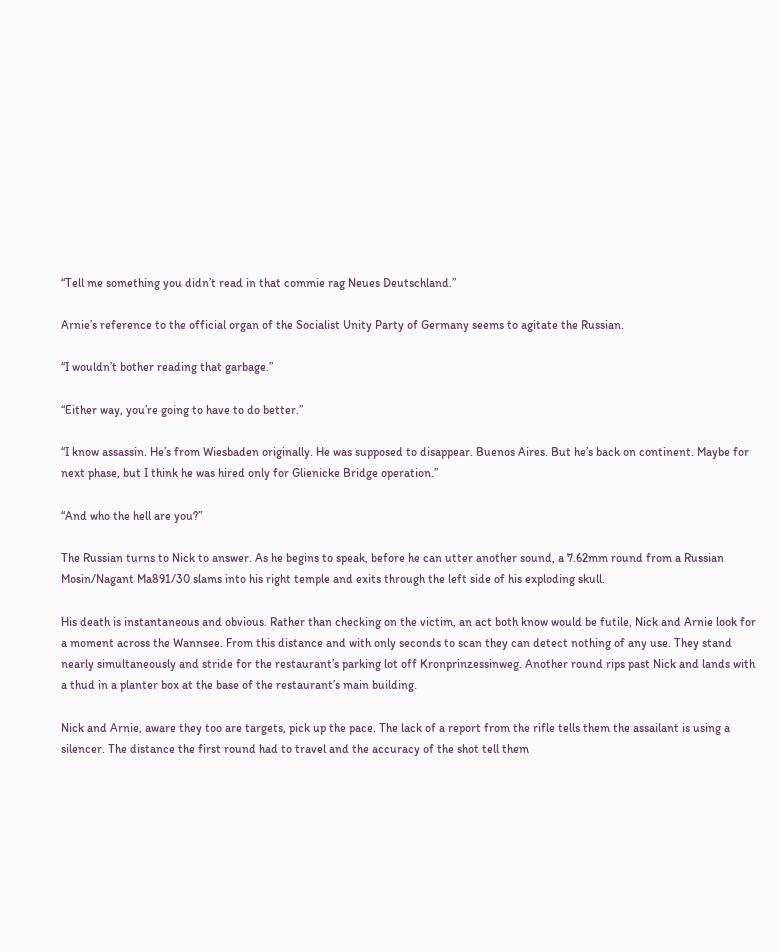“Tell me something you didn’t read in that commie rag Neues Deutschland.”

Arnie’s reference to the official organ of the Socialist Unity Party of Germany seems to agitate the Russian.

“I wouldn’t bother reading that garbage.”

“Either way, you’re going to have to do better.”

“I know assassin. He’s from Wiesbaden originally. He was supposed to disappear. Buenos Aires. But he’s back on continent. Maybe for next phase, but I think he was hired only for Glienicke Bridge operation.”

“And who the hell are you?”

The Russian turns to Nick to answer. As he begins to speak, before he can utter another sound, a 7.62mm round from a Russian Mosin/Nagant Ma891/30 slams into his right temple and exits through the left side of his exploding skull.

His death is instantaneous and obvious. Rather than checking on the victim, an act both know would be futile, Nick and Arnie look for a moment across the Wannsee. From this distance and with only seconds to scan they can detect nothing of any use. They stand nearly simultaneously and stride for the restaurant’s parking lot off Kronprinzessinweg. Another round rips past Nick and lands with a thud in a planter box at the base of the restaurant’s main building.

Nick and Arnie, aware they too are targets, pick up the pace. The lack of a report from the rifle tells them the assailant is using a silencer. The distance the first round had to travel and the accuracy of the shot tell them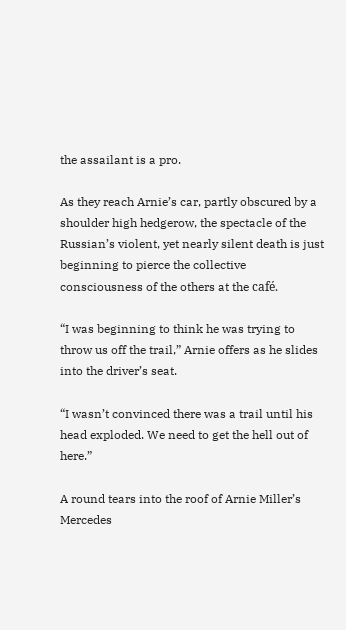the assailant is a pro.

As they reach Arnie’s car, partly obscured by a shoulder high hedgerow, the spectacle of the Russian’s violent, yet nearly silent death is just beginning to pierce the collective consciousness of the others at the café.

“I was beginning to think he was trying to throw us off the trail,” Arnie offers as he slides into the driver’s seat.

“I wasn’t convinced there was a trail until his head exploded. We need to get the hell out of here.”

A round tears into the roof of Arnie Miller’s Mercedes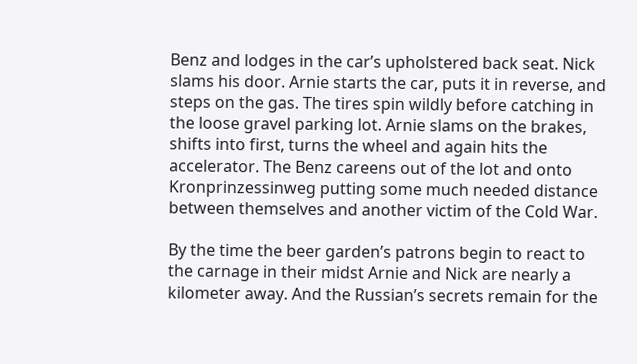Benz and lodges in the car’s upholstered back seat. Nick slams his door. Arnie starts the car, puts it in reverse, and steps on the gas. The tires spin wildly before catching in the loose gravel parking lot. Arnie slams on the brakes, shifts into first, turns the wheel and again hits the accelerator. The Benz careens out of the lot and onto Kronprinzessinweg putting some much needed distance between themselves and another victim of the Cold War.

By the time the beer garden’s patrons begin to react to the carnage in their midst Arnie and Nick are nearly a kilometer away. And the Russian’s secrets remain for the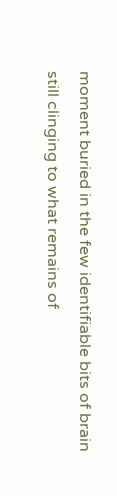moment buried in the few identifiable bits of brain still clinging to what remains of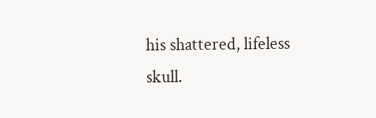his shattered, lifeless skull.